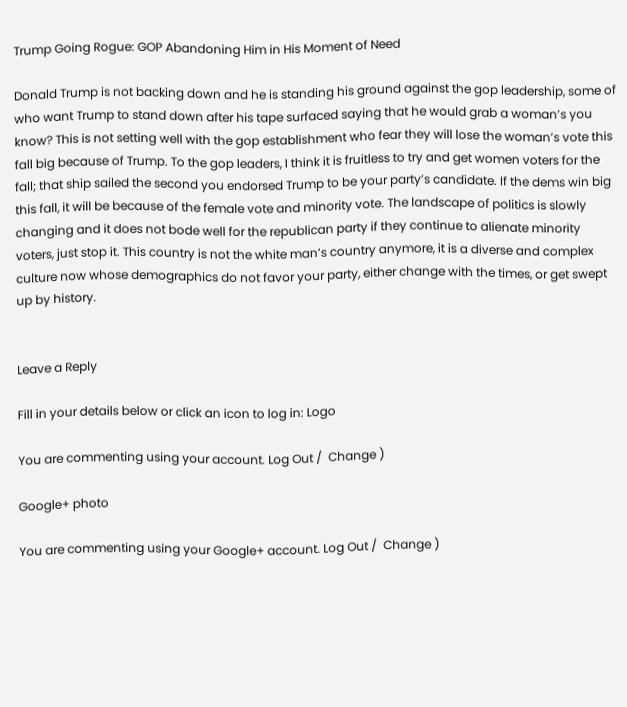Trump Going Rogue: GOP Abandoning Him in His Moment of Need

Donald Trump is not backing down and he is standing his ground against the gop leadership, some of who want Trump to stand down after his tape surfaced saying that he would grab a woman’s you know? This is not setting well with the gop establishment who fear they will lose the woman’s vote this fall big because of Trump. To the gop leaders, I think it is fruitless to try and get women voters for the fall; that ship sailed the second you endorsed Trump to be your party’s candidate. If the dems win big this fall, it will be because of the female vote and minority vote. The landscape of politics is slowly changing and it does not bode well for the republican party if they continue to alienate minority voters, just stop it. This country is not the white man’s country anymore, it is a diverse and complex culture now whose demographics do not favor your party, either change with the times, or get swept up by history.


Leave a Reply

Fill in your details below or click an icon to log in: Logo

You are commenting using your account. Log Out /  Change )

Google+ photo

You are commenting using your Google+ account. Log Out /  Change )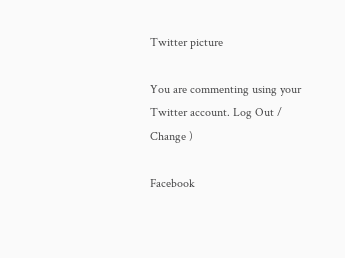Twitter picture

You are commenting using your Twitter account. Log Out /  Change )

Facebook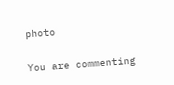photo

You are commenting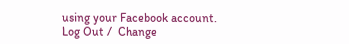using your Facebook account. Log Out /  Change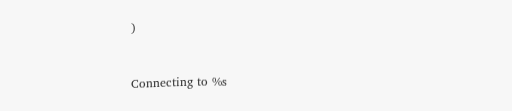)


Connecting to %s